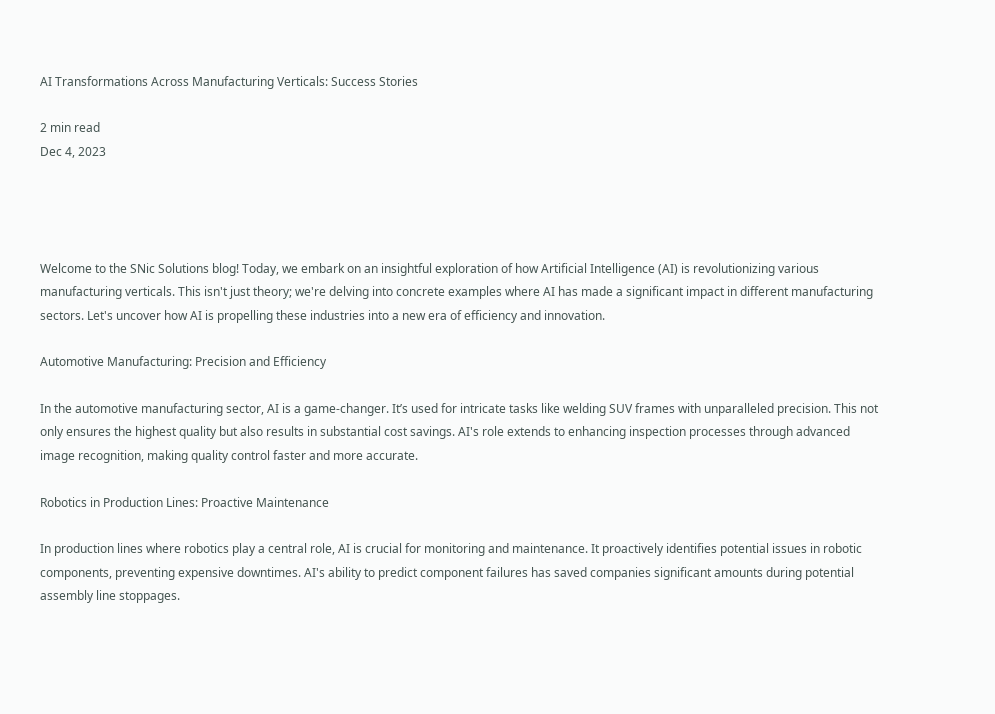AI Transformations Across Manufacturing Verticals: Success Stories

2 min read
Dec 4, 2023




Welcome to the SNic Solutions blog! Today, we embark on an insightful exploration of how Artificial Intelligence (AI) is revolutionizing various manufacturing verticals. This isn't just theory; we're delving into concrete examples where AI has made a significant impact in different manufacturing sectors. Let's uncover how AI is propelling these industries into a new era of efficiency and innovation.

Automotive Manufacturing: Precision and Efficiency

In the automotive manufacturing sector, AI is a game-changer. It’s used for intricate tasks like welding SUV frames with unparalleled precision. This not only ensures the highest quality but also results in substantial cost savings. AI's role extends to enhancing inspection processes through advanced image recognition, making quality control faster and more accurate.

Robotics in Production Lines: Proactive Maintenance

In production lines where robotics play a central role, AI is crucial for monitoring and maintenance. It proactively identifies potential issues in robotic components, preventing expensive downtimes. AI's ability to predict component failures has saved companies significant amounts during potential assembly line stoppages.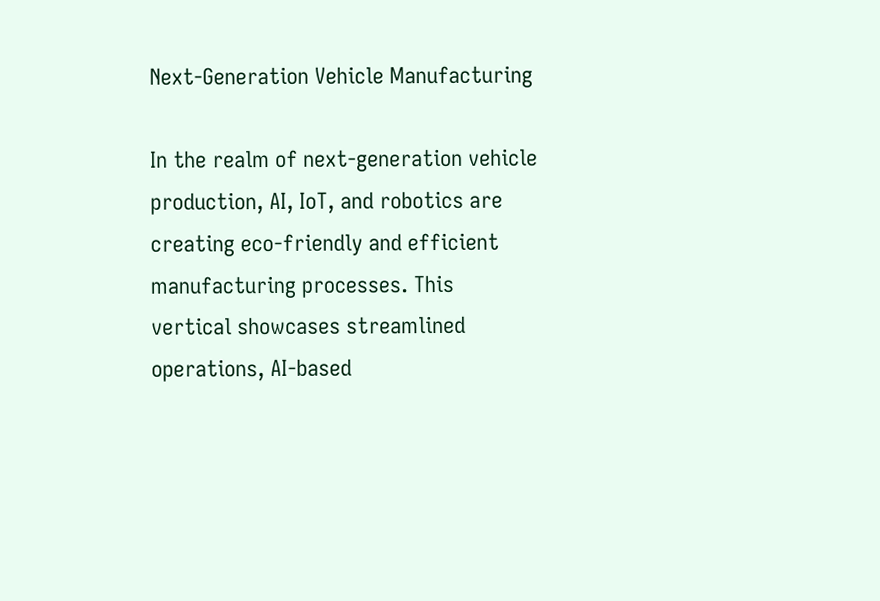Next-Generation Vehicle Manufacturing

In the realm of next-generation vehicle production, AI, IoT, and robotics are creating eco-friendly and efficient manufacturing processes. This vertical showcases streamlined operations, AI-based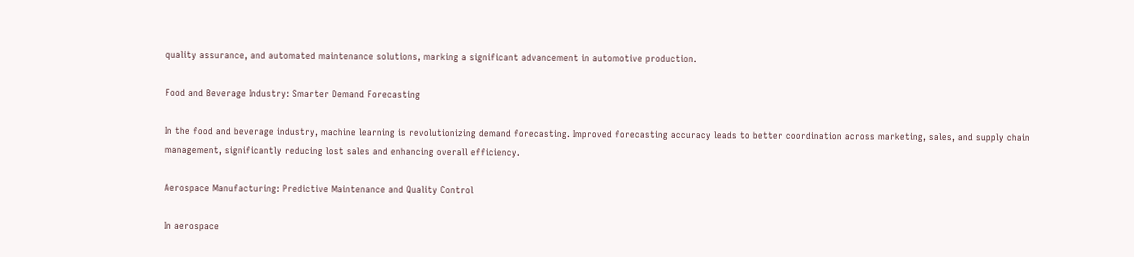quality assurance, and automated maintenance solutions, marking a significant advancement in automotive production.

Food and Beverage Industry: Smarter Demand Forecasting

In the food and beverage industry, machine learning is revolutionizing demand forecasting. Improved forecasting accuracy leads to better coordination across marketing, sales, and supply chain management, significantly reducing lost sales and enhancing overall efficiency.

Aerospace Manufacturing: Predictive Maintenance and Quality Control

In aerospace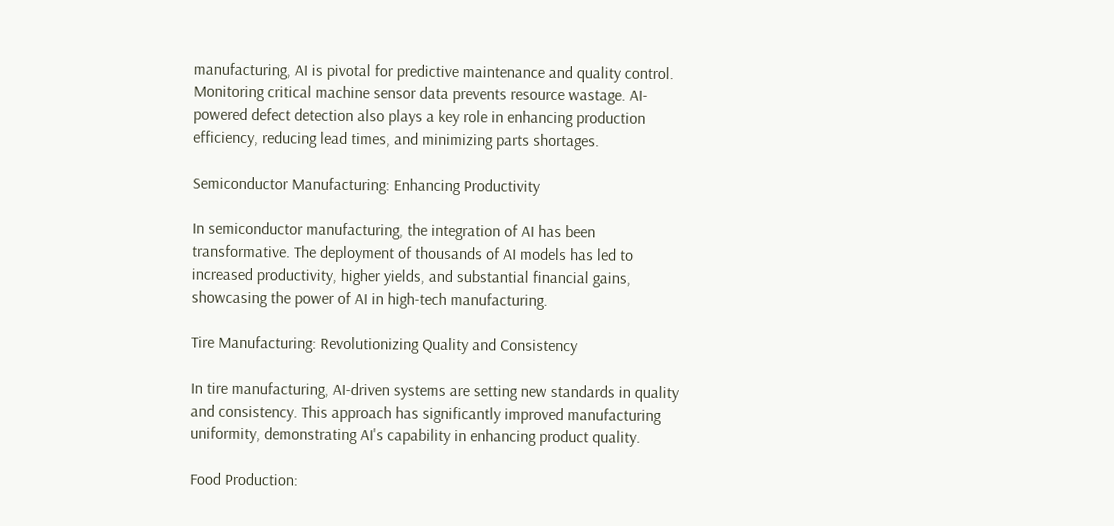manufacturing, AI is pivotal for predictive maintenance and quality control. Monitoring critical machine sensor data prevents resource wastage. AI-powered defect detection also plays a key role in enhancing production efficiency, reducing lead times, and minimizing parts shortages.

Semiconductor Manufacturing: Enhancing Productivity

In semiconductor manufacturing, the integration of AI has been transformative. The deployment of thousands of AI models has led to increased productivity, higher yields, and substantial financial gains, showcasing the power of AI in high-tech manufacturing.

Tire Manufacturing: Revolutionizing Quality and Consistency

In tire manufacturing, AI-driven systems are setting new standards in quality and consistency. This approach has significantly improved manufacturing uniformity, demonstrating AI's capability in enhancing product quality.

Food Production: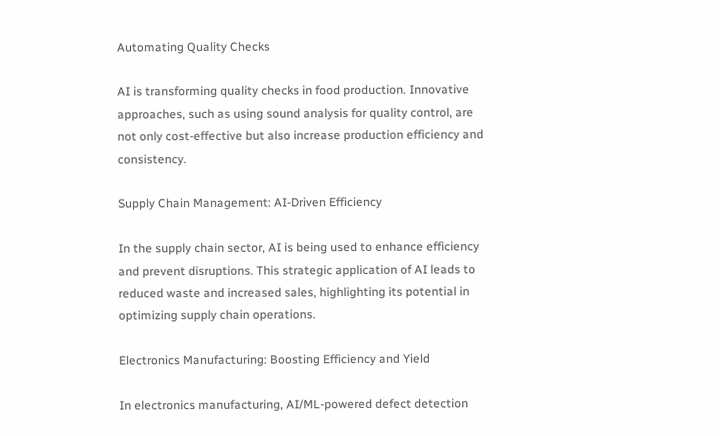Automating Quality Checks

AI is transforming quality checks in food production. Innovative approaches, such as using sound analysis for quality control, are not only cost-effective but also increase production efficiency and consistency.

Supply Chain Management: AI-Driven Efficiency

In the supply chain sector, AI is being used to enhance efficiency and prevent disruptions. This strategic application of AI leads to reduced waste and increased sales, highlighting its potential in optimizing supply chain operations.

Electronics Manufacturing: Boosting Efficiency and Yield

In electronics manufacturing, AI/ML-powered defect detection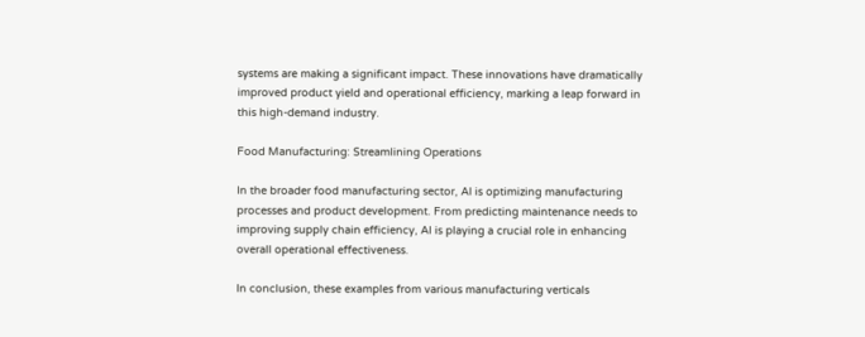systems are making a significant impact. These innovations have dramatically improved product yield and operational efficiency, marking a leap forward in this high-demand industry.

Food Manufacturing: Streamlining Operations

In the broader food manufacturing sector, AI is optimizing manufacturing processes and product development. From predicting maintenance needs to improving supply chain efficiency, AI is playing a crucial role in enhancing overall operational effectiveness.

In conclusion, these examples from various manufacturing verticals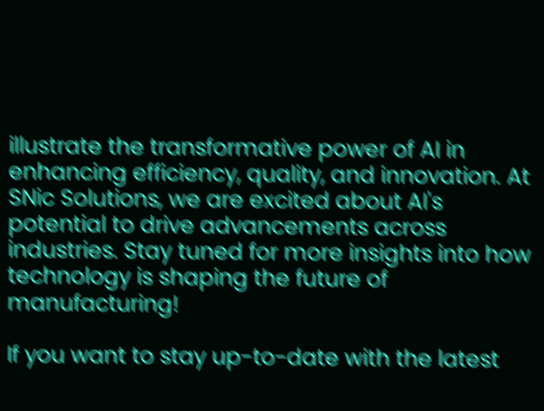illustrate the transformative power of AI in enhancing efficiency, quality, and innovation. At SNic Solutions, we are excited about AI's potential to drive advancements across industries. Stay tuned for more insights into how technology is shaping the future of manufacturing!

If you want to stay up-to-date with the latest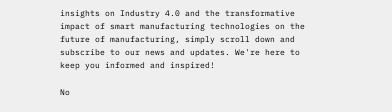insights on Industry 4.0 and the transformative impact of smart manufacturing technologies on the future of manufacturing, simply scroll down and subscribe to our news and updates. We're here to keep you informed and inspired!

No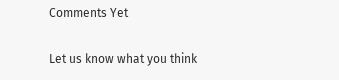Comments Yet

Let us know what you think